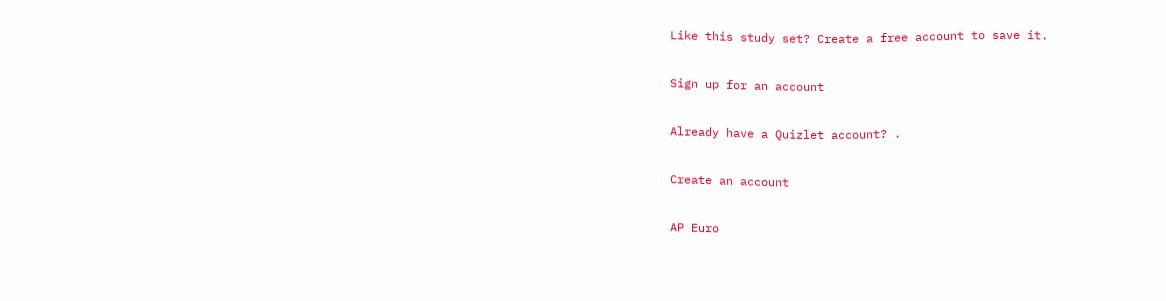Like this study set? Create a free account to save it.

Sign up for an account

Already have a Quizlet account? .

Create an account

AP Euro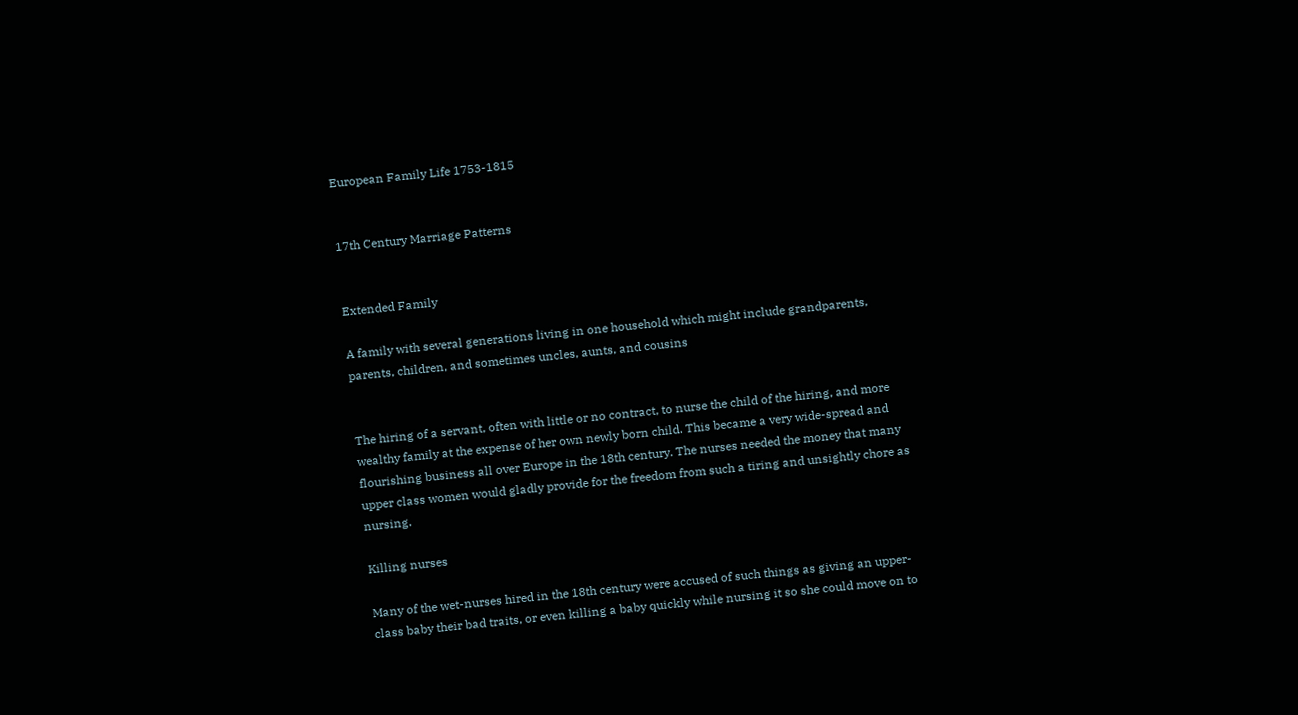European Family Life 1753-1815


17th Century Marriage Patterns


Extended Family

A family with several generations living in one household which might include grandparents, parents, children, and sometimes uncles, aunts, and cousins


The hiring of a servant, often with little or no contract, to nurse the child of the hiring, and more wealthy family at the expense of her own newly born child. This became a very wide-spread and flourishing business all over Europe in the 18th century. The nurses needed the money that many upper class women would gladly provide for the freedom from such a tiring and unsightly chore as nursing.

Killing nurses

Many of the wet-nurses hired in the 18th century were accused of such things as giving an upper-class baby their bad traits, or even killing a baby quickly while nursing it so she could move on to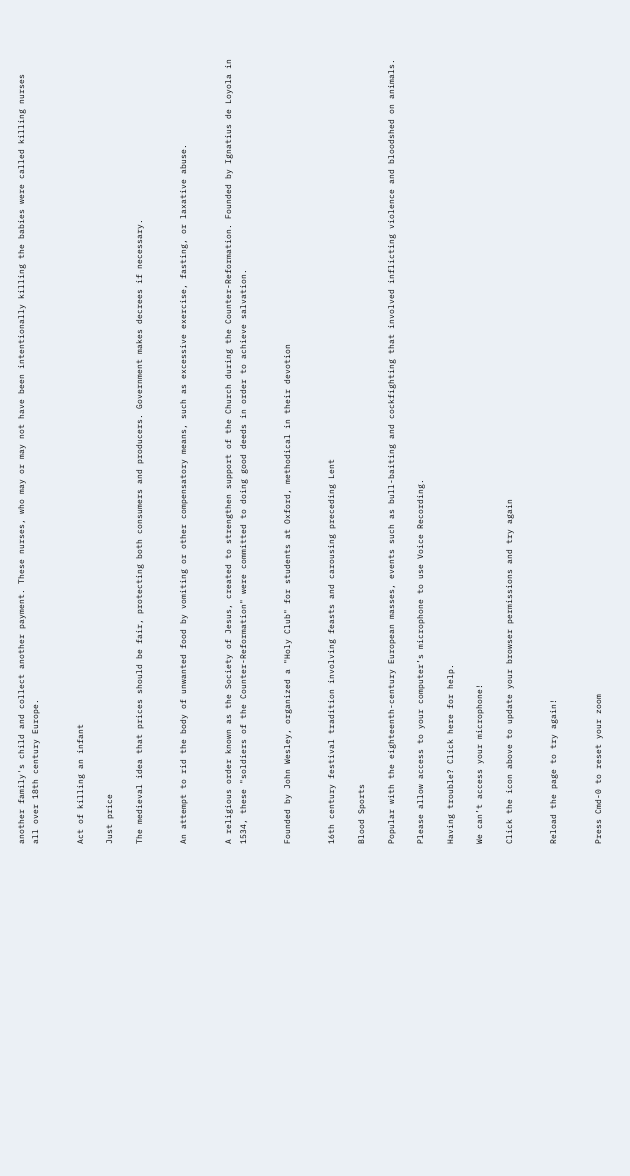another family's child and collect another payment. These nurses, who may or may not have been intentionally killing the babies were called killing nurses all over 18th century Europe.


Act of killing an infant

Just price

The medieval idea that prices should be fair, protecting both consumers and producers. Government makes decrees if necessary.


An attempt to rid the body of unwanted food by vomiting or other compensatory means, such as excessive exercise, fasting, or laxative abuse.


A religious order known as the Society of Jesus, created to strengthen support of the Church during the Counter-Reformation. Founded by Ignatius de Loyola in 1534, these "soldiers of the Counter-Reformation" were committed to doing good deeds in order to achieve salvation.


Founded by John Wesley, organized a "Holy Club" for students at Oxford, methodical in their devotion


16th century festival tradition involving feasts and carousing preceding Lent

Blood Sports

Popular with the eighteenth-century European masses, events such as bull-baiting and cockfighting that involved inflicting violence and bloodshed on animals.

Please allow access to your computer’s microphone to use Voice Recording.

Having trouble? Click here for help.

We can’t access your microphone!

Click the icon above to update your browser permissions and try again


Reload the page to try again!


Press Cmd-0 to reset your zoom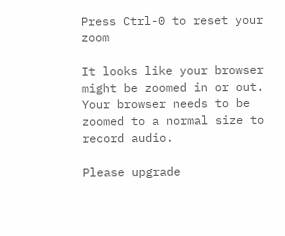Press Ctrl-0 to reset your zoom

It looks like your browser might be zoomed in or out. Your browser needs to be zoomed to a normal size to record audio.

Please upgrade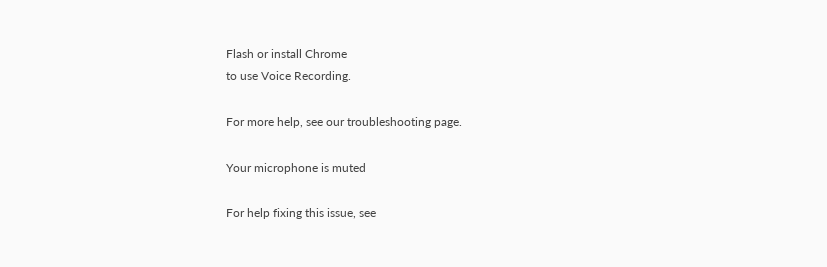Flash or install Chrome
to use Voice Recording.

For more help, see our troubleshooting page.

Your microphone is muted

For help fixing this issue, see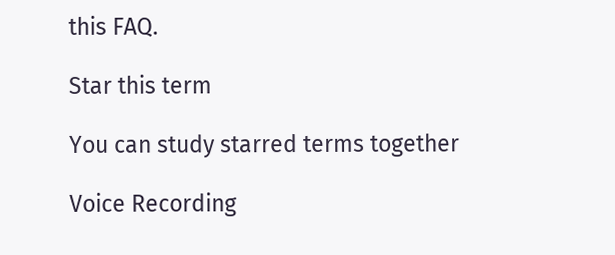this FAQ.

Star this term

You can study starred terms together

Voice Recording